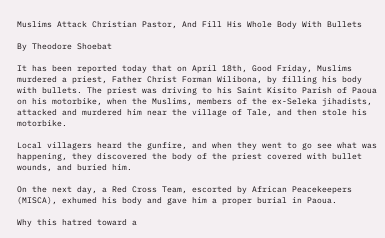Muslims Attack Christian Pastor, And Fill His Whole Body With Bullets

By Theodore Shoebat

It has been reported today that on April 18th, Good Friday, Muslims murdered a priest, Father Christ Forman Wilibona, by filling his body with bullets. The priest was driving to his Saint Kisito Parish of Paoua on his motorbike, when the Muslims, members of the ex-Seleka jihadists, attacked and murdered him near the village of Tale, and then stole his motorbike.

Local villagers heard the gunfire, and when they went to go see what was happening, they discovered the body of the priest covered with bullet wounds, and buried him.

On the next day, a Red Cross Team, escorted by African Peacekeepers (MISCA), exhumed his body and gave him a proper burial in Paoua.

Why this hatred toward a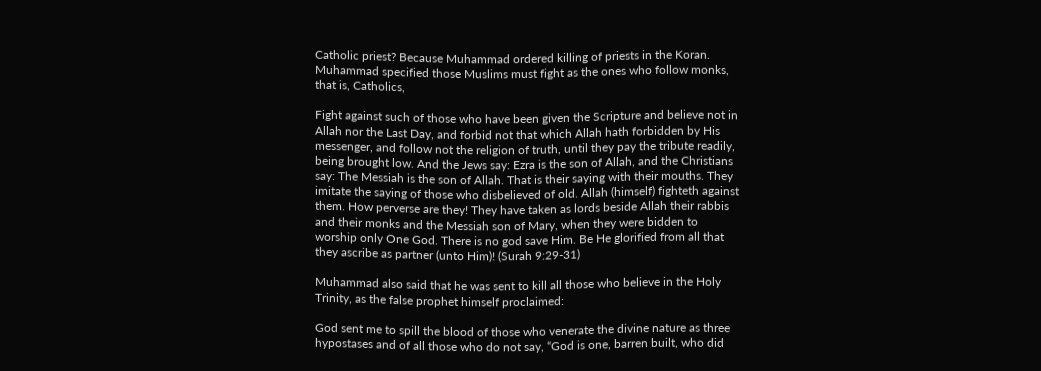Catholic priest? Because Muhammad ordered killing of priests in the Koran. Muhammad specified those Muslims must fight as the ones who follow monks, that is, Catholics,

Fight against such of those who have been given the Scripture and believe not in Allah nor the Last Day, and forbid not that which Allah hath forbidden by His messenger, and follow not the religion of truth, until they pay the tribute readily, being brought low. And the Jews say: Ezra is the son of Allah, and the Christians say: The Messiah is the son of Allah. That is their saying with their mouths. They imitate the saying of those who disbelieved of old. Allah (himself) fighteth against them. How perverse are they! They have taken as lords beside Allah their rabbis and their monks and the Messiah son of Mary, when they were bidden to worship only One God. There is no god save Him. Be He glorified from all that they ascribe as partner (unto Him)! (Surah 9:29-31)

Muhammad also said that he was sent to kill all those who believe in the Holy Trinity, as the false prophet himself proclaimed:

God sent me to spill the blood of those who venerate the divine nature as three hypostases and of all those who do not say, “God is one, barren built, who did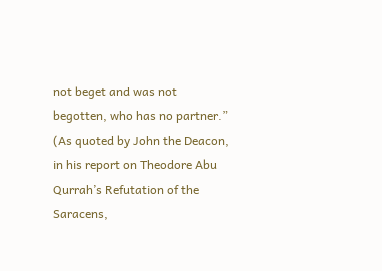not beget and was not begotten, who has no partner.” (As quoted by John the Deacon, in his report on Theodore Abu Qurrah’s Refutation of the Saracens,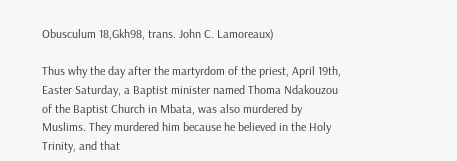Obusculum 18,Gkh98, trans. John C. Lamoreaux)

Thus why the day after the martyrdom of the priest, April 19th, Easter Saturday, a Baptist minister named Thoma Ndakouzou of the Baptist Church in Mbata, was also murdered by Muslims. They murdered him because he believed in the Holy Trinity, and that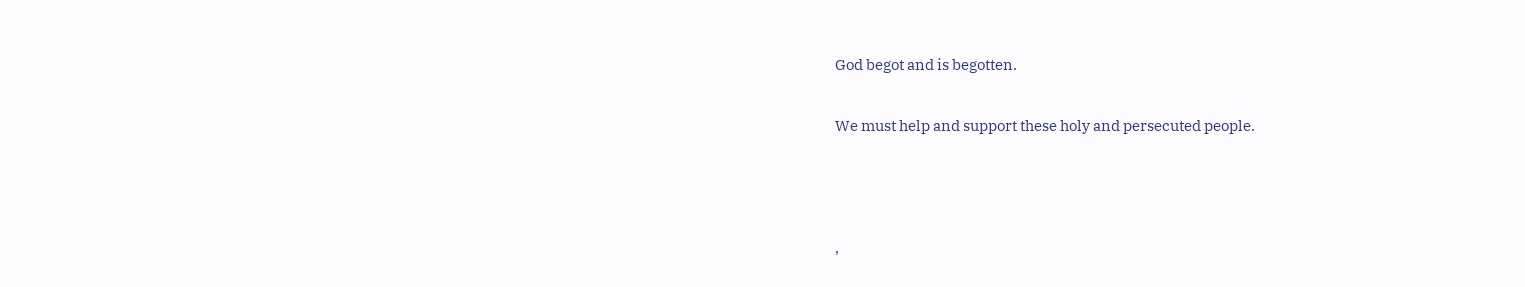God begot and is begotten.

We must help and support these holy and persecuted people.



,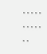, , , , , , , , , , , ,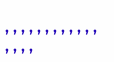, , , , , , , , , , , , , , , ,